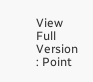View Full Version : Point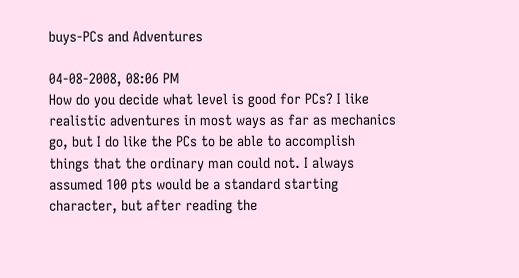buys-PCs and Adventures

04-08-2008, 08:06 PM
How do you decide what level is good for PCs? I like realistic adventures in most ways as far as mechanics go, but I do like the PCs to be able to accomplish things that the ordinary man could not. I always assumed 100 pts would be a standard starting character, but after reading the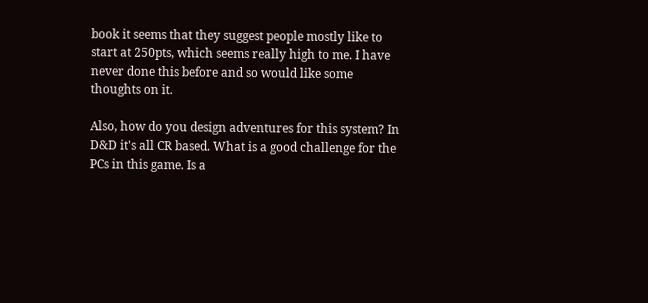book it seems that they suggest people mostly like to start at 250pts, which seems really high to me. I have never done this before and so would like some thoughts on it.

Also, how do you design adventures for this system? In D&D it's all CR based. What is a good challenge for the PCs in this game. Is a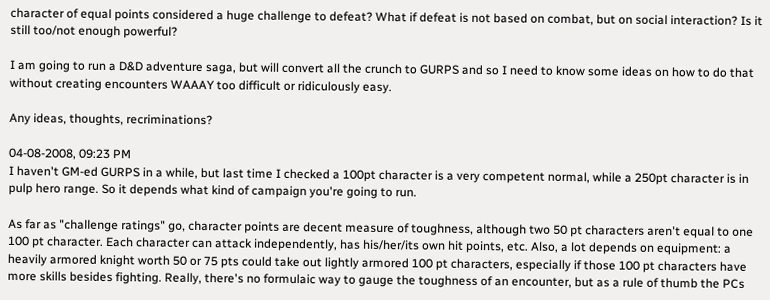character of equal points considered a huge challenge to defeat? What if defeat is not based on combat, but on social interaction? Is it still too/not enough powerful?

I am going to run a D&D adventure saga, but will convert all the crunch to GURPS and so I need to know some ideas on how to do that without creating encounters WAAAY too difficult or ridiculously easy.

Any ideas, thoughts, recriminations?

04-08-2008, 09:23 PM
I haven't GM-ed GURPS in a while, but last time I checked a 100pt character is a very competent normal, while a 250pt character is in pulp hero range. So it depends what kind of campaign you're going to run.

As far as "challenge ratings" go, character points are decent measure of toughness, although two 50 pt characters aren't equal to one 100 pt character. Each character can attack independently, has his/her/its own hit points, etc. Also, a lot depends on equipment: a heavily armored knight worth 50 or 75 pts could take out lightly armored 100 pt characters, especially if those 100 pt characters have more skills besides fighting. Really, there's no formulaic way to gauge the toughness of an encounter, but as a rule of thumb the PCs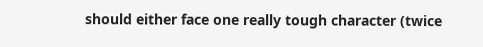should either face one really tough character (twice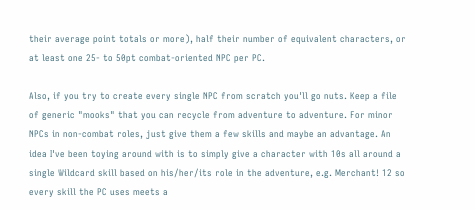their average point totals or more), half their number of equivalent characters, or at least one 25- to 50pt combat-oriented NPC per PC.

Also, if you try to create every single NPC from scratch you'll go nuts. Keep a file of generic "mooks" that you can recycle from adventure to adventure. For minor NPCs in non-combat roles, just give them a few skills and maybe an advantage. An idea I've been toying around with is to simply give a character with 10s all around a single Wildcard skill based on his/her/its role in the adventure, e.g. Merchant! 12 so every skill the PC uses meets a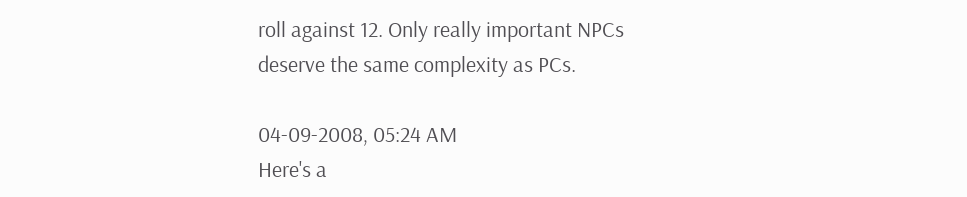roll against 12. Only really important NPCs deserve the same complexity as PCs.

04-09-2008, 05:24 AM
Here's a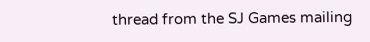thread from the SJ Games mailing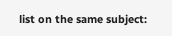list on the same subject: